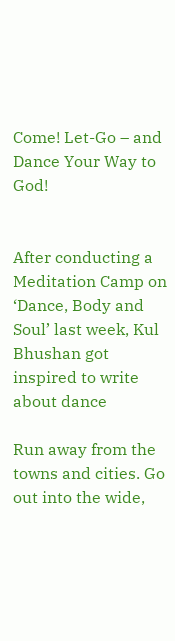Come! Let-Go – and Dance Your Way to God!


After conducting a Meditation Camp on ‘Dance, Body and Soul’ last week, Kul Bhushan got inspired to write about dance

Run away from the towns and cities. Go out into the wide,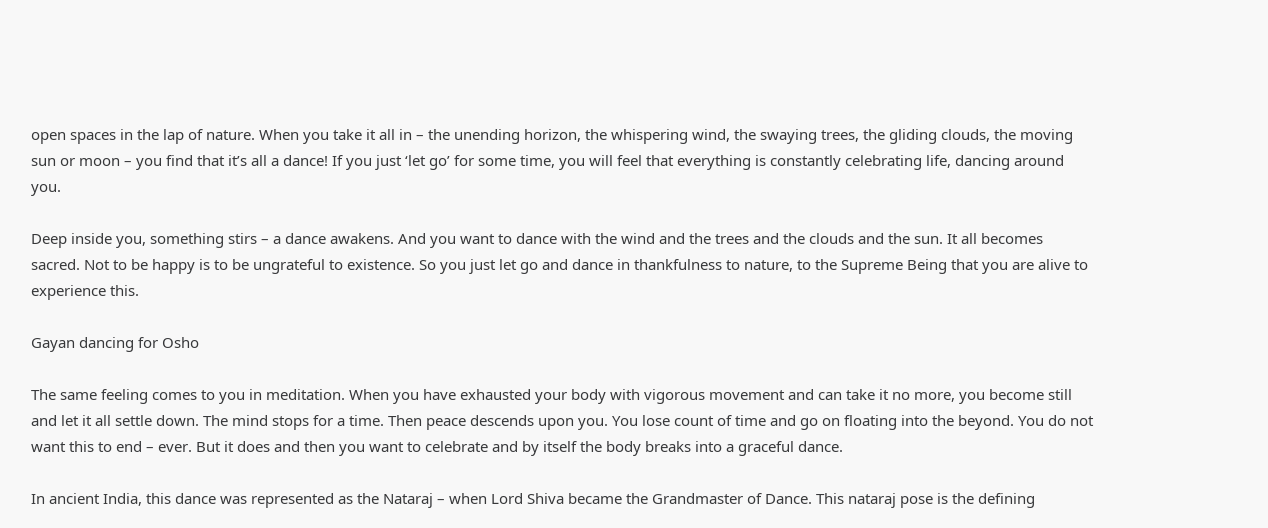open spaces in the lap of nature. When you take it all in – the unending horizon, the whispering wind, the swaying trees, the gliding clouds, the moving sun or moon – you find that it’s all a dance! If you just ‘let go’ for some time, you will feel that everything is constantly celebrating life, dancing around you.

Deep inside you, something stirs – a dance awakens. And you want to dance with the wind and the trees and the clouds and the sun. It all becomes sacred. Not to be happy is to be ungrateful to existence. So you just let go and dance in thankfulness to nature, to the Supreme Being that you are alive to experience this.

Gayan dancing for Osho

The same feeling comes to you in meditation. When you have exhausted your body with vigorous movement and can take it no more, you become still and let it all settle down. The mind stops for a time. Then peace descends upon you. You lose count of time and go on floating into the beyond. You do not want this to end – ever. But it does and then you want to celebrate and by itself the body breaks into a graceful dance.

In ancient India, this dance was represented as the Nataraj – when Lord Shiva became the Grandmaster of Dance. This nataraj pose is the defining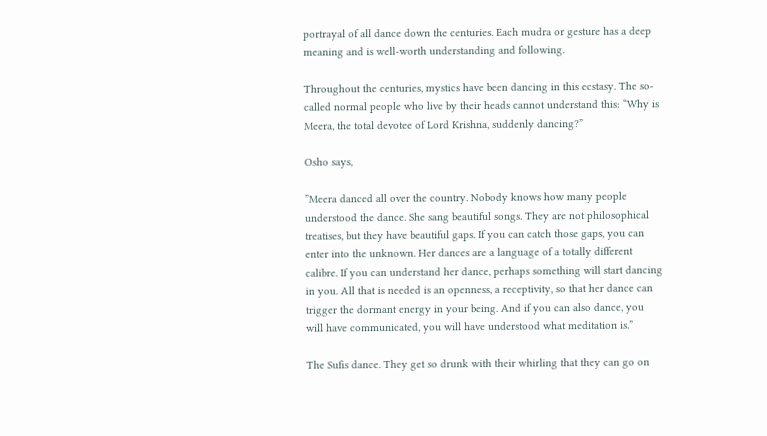portrayal of all dance down the centuries. Each mudra or gesture has a deep meaning and is well-worth understanding and following.

Throughout the centuries, mystics have been dancing in this ecstasy. The so-called normal people who live by their heads cannot understand this: “Why is Meera, the total devotee of Lord Krishna, suddenly dancing?”

Osho says,

”Meera danced all over the country. Nobody knows how many people understood the dance. She sang beautiful songs. They are not philosophical treatises, but they have beautiful gaps. If you can catch those gaps, you can enter into the unknown. Her dances are a language of a totally different calibre. If you can understand her dance, perhaps something will start dancing in you. All that is needed is an openness, a receptivity, so that her dance can trigger the dormant energy in your being. And if you can also dance, you will have communicated, you will have understood what meditation is.”

The Sufis dance. They get so drunk with their whirling that they can go on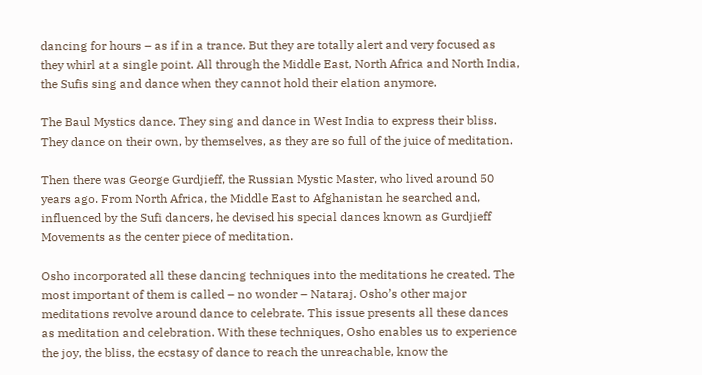dancing for hours – as if in a trance. But they are totally alert and very focused as they whirl at a single point. All through the Middle East, North Africa and North India, the Sufis sing and dance when they cannot hold their elation anymore.

The Baul Mystics dance. They sing and dance in West India to express their bliss. They dance on their own, by themselves, as they are so full of the juice of meditation.

Then there was George Gurdjieff, the Russian Mystic Master, who lived around 50 years ago. From North Africa, the Middle East to Afghanistan he searched and, influenced by the Sufi dancers, he devised his special dances known as Gurdjieff Movements as the center piece of meditation.

Osho incorporated all these dancing techniques into the meditations he created. The most important of them is called – no wonder – Nataraj. Osho’s other major meditations revolve around dance to celebrate. This issue presents all these dances as meditation and celebration. With these techniques, Osho enables us to experience the joy, the bliss, the ecstasy of dance to reach the unreachable, know the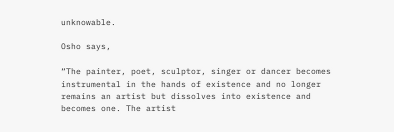unknowable.

Osho says,

“The painter, poet, sculptor, singer or dancer becomes instrumental in the hands of existence and no longer remains an artist but dissolves into existence and becomes one. The artist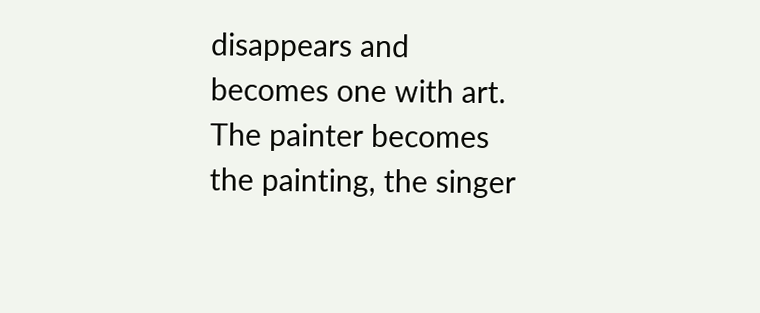disappears and becomes one with art. The painter becomes the painting, the singer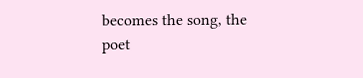becomes the song, the poet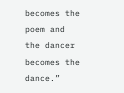becomes the poem and the dancer becomes the dance.”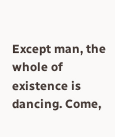Except man, the whole of existence is dancing. Come,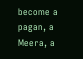become a pagan, a Meera, a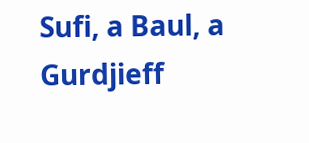Sufi, a Baul, a Gurdjieff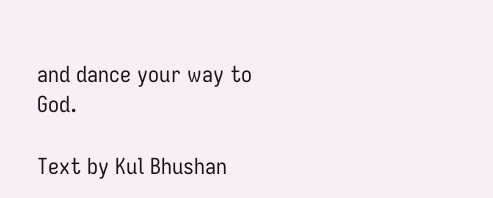and dance your way to God.

Text by Kul Bhushan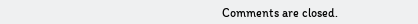Comments are closed.